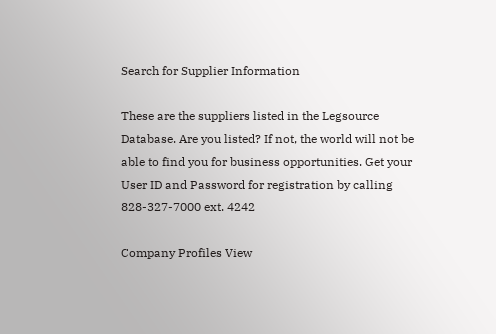Search for Supplier Information

These are the suppliers listed in the Legsource Database. Are you listed? If not, the world will not be able to find you for business opportunities. Get your User ID and Password for registration by calling 828-327-7000 ext. 4242

Company Profiles View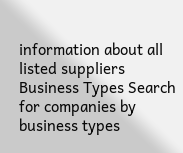information about all listed suppliers
Business Types Search for companies by business types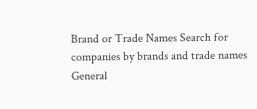Brand or Trade Names Search for companies by brands and trade names
General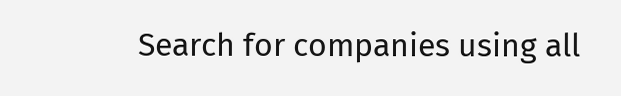Search for companies using all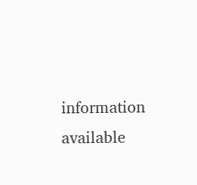information available